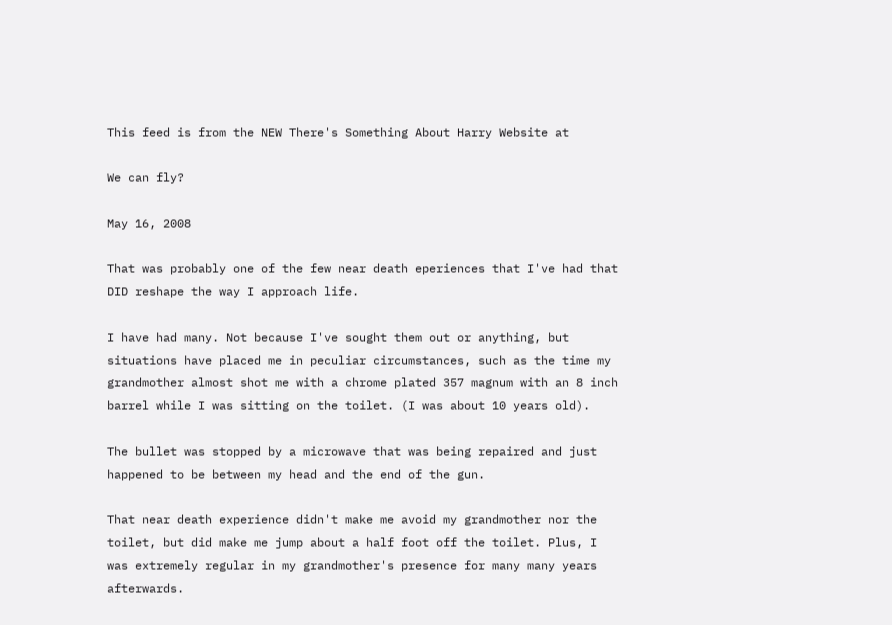This feed is from the NEW There's Something About Harry Website at

We can fly?

May 16, 2008

That was probably one of the few near death eperiences that I've had that DID reshape the way I approach life.

I have had many. Not because I've sought them out or anything, but situations have placed me in peculiar circumstances, such as the time my grandmother almost shot me with a chrome plated 357 magnum with an 8 inch barrel while I was sitting on the toilet. (I was about 10 years old).

The bullet was stopped by a microwave that was being repaired and just happened to be between my head and the end of the gun.

That near death experience didn't make me avoid my grandmother nor the toilet, but did make me jump about a half foot off the toilet. Plus, I was extremely regular in my grandmother's presence for many many years afterwards.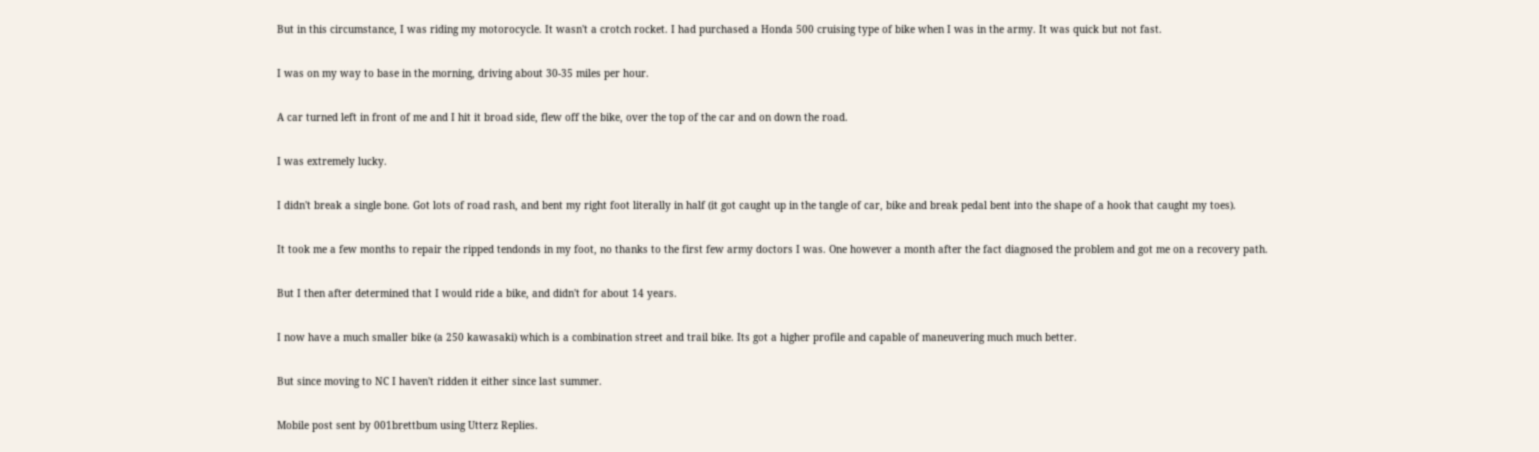But in this circumstance, I was riding my motorocycle. It wasn't a crotch rocket. I had purchased a Honda 500 cruising type of bike when I was in the army. It was quick but not fast.

I was on my way to base in the morning, driving about 30-35 miles per hour.

A car turned left in front of me and I hit it broad side, flew off the bike, over the top of the car and on down the road.

I was extremely lucky.

I didn't break a single bone. Got lots of road rash, and bent my right foot literally in half (it got caught up in the tangle of car, bike and break pedal bent into the shape of a hook that caught my toes).

It took me a few months to repair the ripped tendonds in my foot, no thanks to the first few army doctors I was. One however a month after the fact diagnosed the problem and got me on a recovery path.

But I then after determined that I would ride a bike, and didn't for about 14 years.

I now have a much smaller bike (a 250 kawasaki) which is a combination street and trail bike. Its got a higher profile and capable of maneuvering much much better.

But since moving to NC I haven't ridden it either since last summer.

Mobile post sent by 001brettbum using Utterz Replies.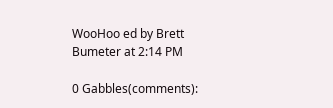WooHoo ed by Brett Bumeter at 2:14 PM

0 Gabbles(comments):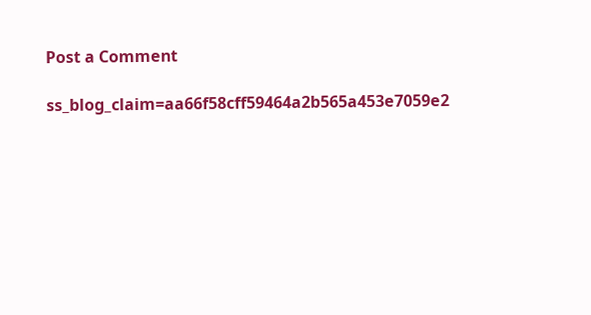Post a Comment

ss_blog_claim=aa66f58cff59464a2b565a453e7059e2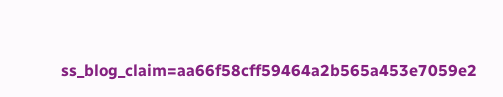ss_blog_claim=aa66f58cff59464a2b565a453e7059e2